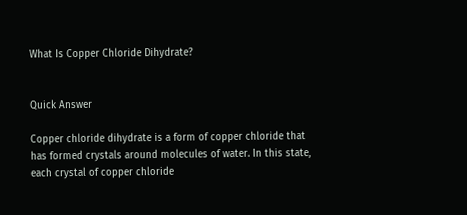What Is Copper Chloride Dihydrate?


Quick Answer

Copper chloride dihydrate is a form of copper chloride that has formed crystals around molecules of water. In this state, each crystal of copper chloride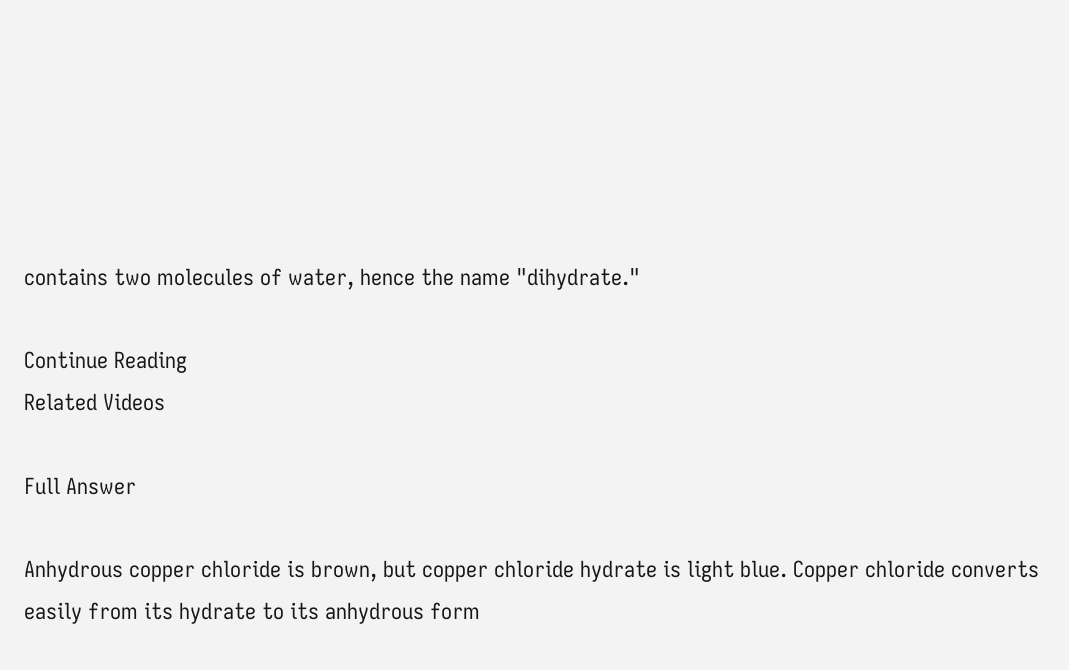contains two molecules of water, hence the name "dihydrate."

Continue Reading
Related Videos

Full Answer

Anhydrous copper chloride is brown, but copper chloride hydrate is light blue. Copper chloride converts easily from its hydrate to its anhydrous form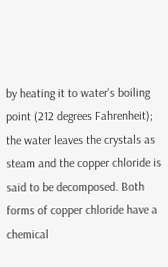by heating it to water's boiling point (212 degrees Fahrenheit); the water leaves the crystals as steam and the copper chloride is said to be decomposed. Both forms of copper chloride have a chemical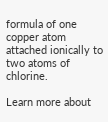formula of one copper atom attached ionically to two atoms of chlorine.

Learn more about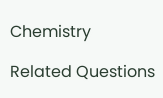Chemistry

Related Questions